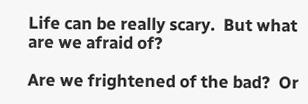Life can be really scary.  But what are we afraid of?

Are we frightened of the bad?  Or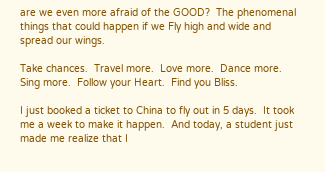are we even more afraid of the GOOD?  The phenomenal things that could happen if we Fly high and wide and spread our wings.

Take chances.  Travel more.  Love more.  Dance more.  Sing more.  Follow your Heart.  Find you Bliss.

I just booked a ticket to China to fly out in 5 days.  It took me a week to make it happen.  And today, a student just made me realize that I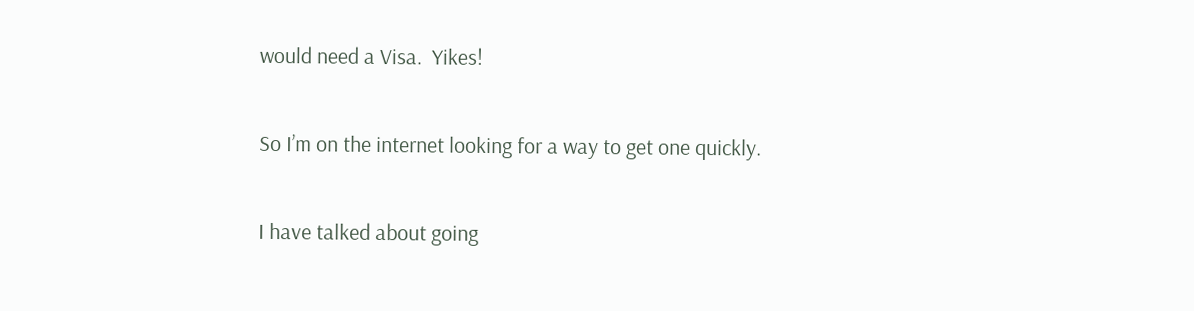would need a Visa.  Yikes!

So I’m on the internet looking for a way to get one quickly.

I have talked about going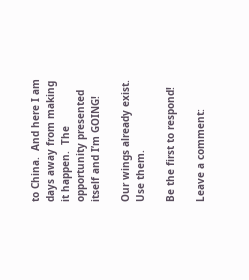to China.  And here I am days away from making it happen.  The opportunity presented itself and I’m GOING!

Our wings already exist.  Use them.

Be the first to respond!

Leave a comment: